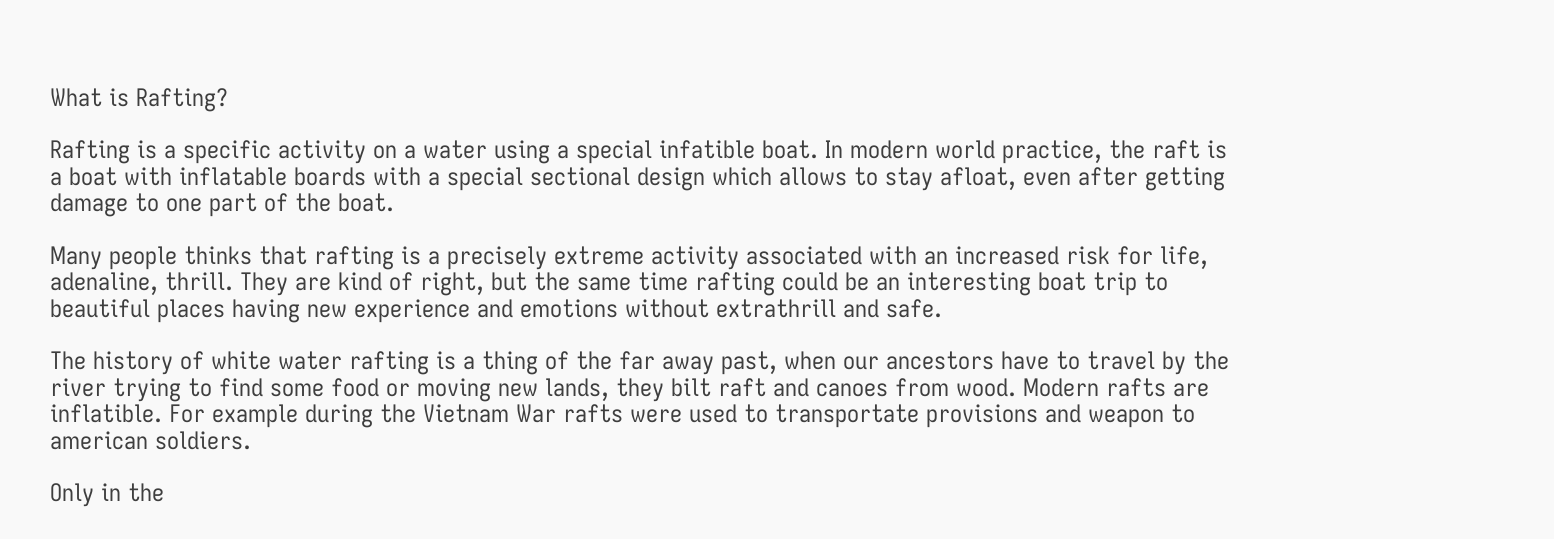What is Rafting?

Rafting is a specific activity on a water using a special infatible boat. In modern world practice, the raft is a boat with inflatable boards with a special sectional design which allows to stay afloat, even after getting damage to one part of the boat.

Many people thinks that rafting is a precisely extreme activity associated with an increased risk for life, adenaline, thrill. They are kind of right, but the same time rafting could be an interesting boat trip to beautiful places having new experience and emotions without extrathrill and safe.

The history of white water rafting is a thing of the far away past, when our ancestors have to travel by the river trying to find some food or moving new lands, they bilt raft and canoes from wood. Modern rafts are inflatible. For example during the Vietnam War rafts were used to transportate provisions and weapon to american soldiers.

Only in the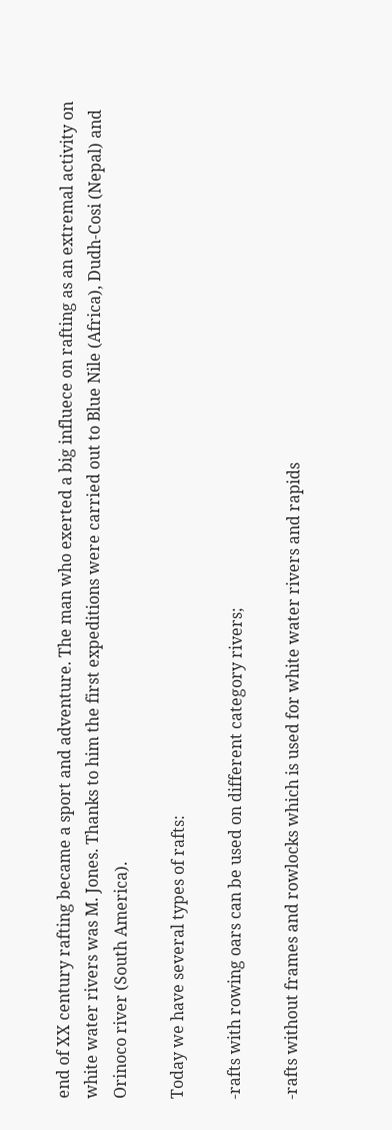end of XX century rafting became a sport and adventure. The man who exerted a big influece on rafting as an extremal activity on white water rivers was M. Jones. Thanks to him the first expeditions were carried out to Blue Nile (Africa), Dudh-Cosi (Nepal) and Orinoco river (South America).

Today we have several types of rafts:

-rafts with rowing oars can be used on different category rivers;

-rafts without frames and rowlocks which is used for white water rivers and rapids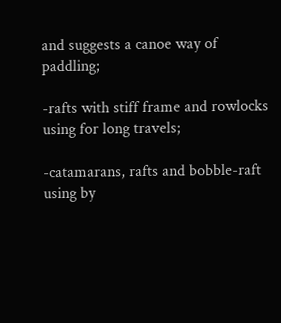and suggests a canoe way of paddling;

-rafts with stiff frame and rowlocks using for long travels;

-catamarans, rafts and bobble-raft using by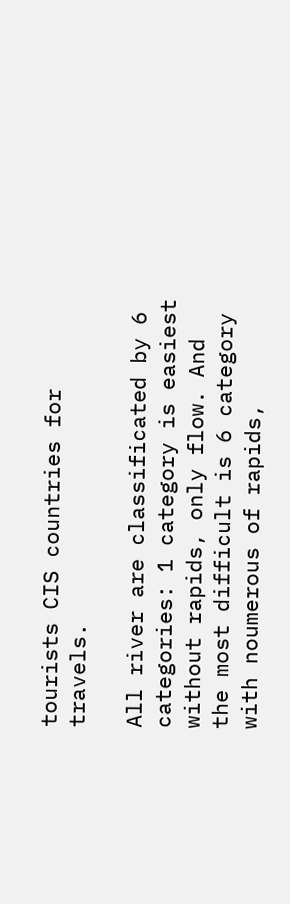tourists CIS countries for travels.

All river are classificated by 6 categories: 1 category is easiest without rapids, only flow. And the most difficult is 6 category with noumerous of rapids,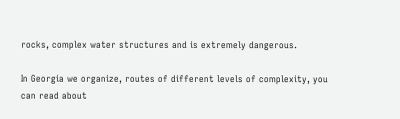rocks, complex water structures and is extremely dangerous.

In Georgia we organize, routes of different levels of complexity, you can read about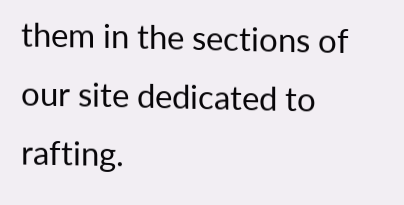them in the sections of our site dedicated to rafting.